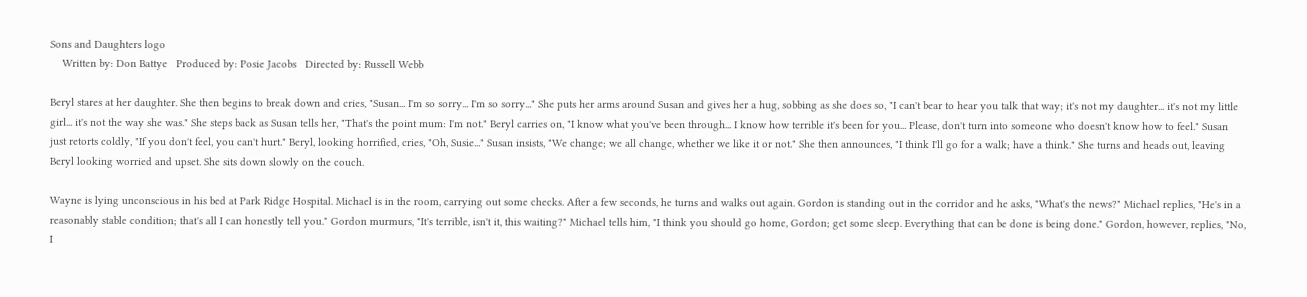Sons and Daughters logo
    Written by: Don Battye   Produced by: Posie Jacobs   Directed by: Russell Webb

Beryl stares at her daughter. She then begins to break down and cries, "Susan... I'm so sorry... I'm so sorry..." She puts her arms around Susan and gives her a hug, sobbing as she does so, "I can't bear to hear you talk that way; it's not my daughter... it's not my little girl... it's not the way she was." She steps back as Susan tells her, "That's the point mum: I'm not." Beryl carries on, "I know what you've been through... I know how terrible it's been for you... Please, don't turn into someone who doesn't know how to feel." Susan just retorts coldly, "If you don't feel, you can't hurt." Beryl, looking horrified, cries, "Oh, Susie..." Susan insists, "We change; we all change, whether we like it or not." She then announces, "I think I'll go for a walk; have a think." She turns and heads out, leaving Beryl looking worried and upset. She sits down slowly on the couch.

Wayne is lying unconscious in his bed at Park Ridge Hospital. Michael is in the room, carrying out some checks. After a few seconds, he turns and walks out again. Gordon is standing out in the corridor and he asks, "What's the news?" Michael replies, "He's in a reasonably stable condition; that's all I can honestly tell you." Gordon murmurs, "It's terrible, isn't it, this waiting?" Michael tells him, "I think you should go home, Gordon; get some sleep. Everything that can be done is being done." Gordon, however, replies, "No, I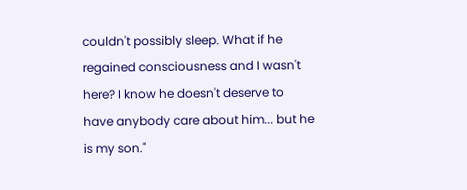couldn't possibly sleep. What if he regained consciousness and I wasn't here? I know he doesn't deserve to have anybody care about him... but he is my son."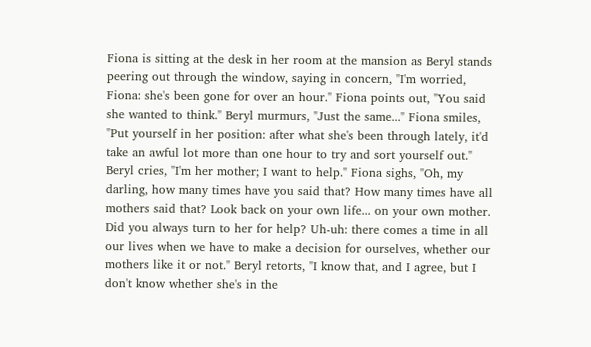Fiona is sitting at the desk in her room at the mansion as Beryl stands peering out through the window, saying in concern, "I'm worried, Fiona: she's been gone for over an hour." Fiona points out, "You said she wanted to think." Beryl murmurs, "Just the same..." Fiona smiles, "Put yourself in her position: after what she's been through lately, it'd take an awful lot more than one hour to try and sort yourself out." Beryl cries, "I'm her mother; I want to help." Fiona sighs, "Oh, my darling, how many times have you said that? How many times have all mothers said that? Look back on your own life... on your own mother. Did you always turn to her for help? Uh-uh: there comes a time in all our lives when we have to make a decision for ourselves, whether our mothers like it or not." Beryl retorts, "I know that, and I agree, but I don't know whether she's in the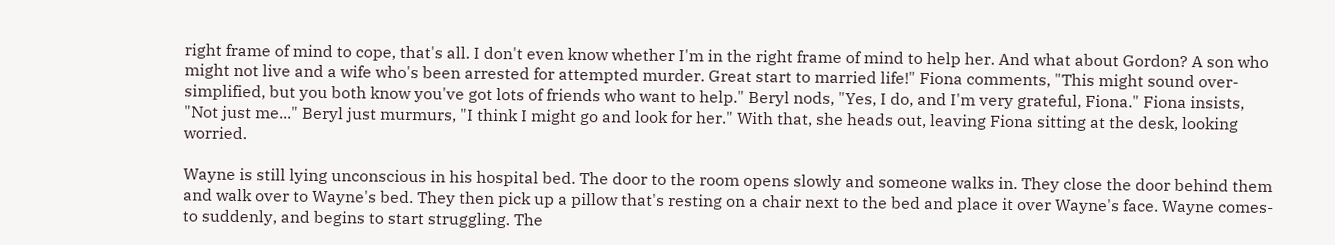right frame of mind to cope, that's all. I don't even know whether I'm in the right frame of mind to help her. And what about Gordon? A son who might not live and a wife who's been arrested for attempted murder. Great start to married life!" Fiona comments, "This might sound over-simplified, but you both know you've got lots of friends who want to help." Beryl nods, "Yes, I do, and I'm very grateful, Fiona." Fiona insists, "Not just me..." Beryl just murmurs, "I think I might go and look for her." With that, she heads out, leaving Fiona sitting at the desk, looking worried.

Wayne is still lying unconscious in his hospital bed. The door to the room opens slowly and someone walks in. They close the door behind them and walk over to Wayne's bed. They then pick up a pillow that's resting on a chair next to the bed and place it over Wayne's face. Wayne comes-to suddenly, and begins to start struggling. The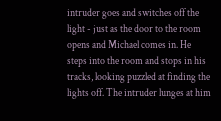intruder goes and switches off the light - just as the door to the room opens and Michael comes in. He steps into the room and stops in his tracks, looking puzzled at finding the lights off. The intruder lunges at him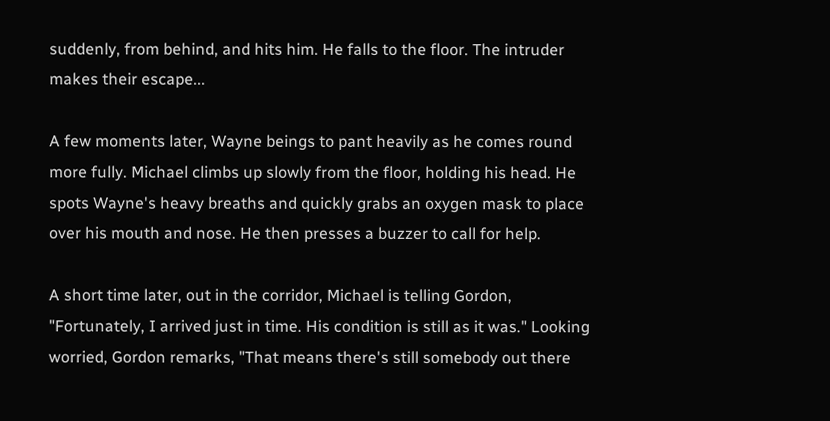suddenly, from behind, and hits him. He falls to the floor. The intruder makes their escape...

A few moments later, Wayne beings to pant heavily as he comes round more fully. Michael climbs up slowly from the floor, holding his head. He spots Wayne's heavy breaths and quickly grabs an oxygen mask to place over his mouth and nose. He then presses a buzzer to call for help.

A short time later, out in the corridor, Michael is telling Gordon, "Fortunately, I arrived just in time. His condition is still as it was." Looking worried, Gordon remarks, "That means there's still somebody out there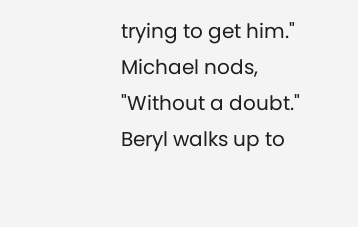trying to get him." Michael nods, "Without a doubt." Beryl walks up to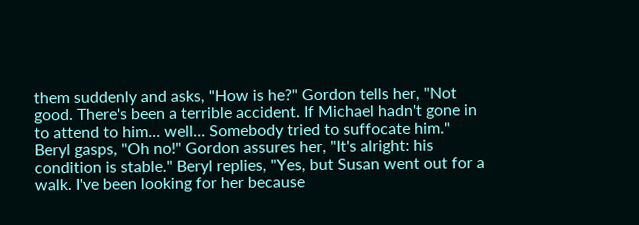them suddenly and asks, "How is he?" Gordon tells her, "Not good. There's been a terrible accident. If Michael hadn't gone in to attend to him... well... Somebody tried to suffocate him." Beryl gasps, "Oh no!" Gordon assures her, "It's alright: his condition is stable." Beryl replies, "Yes, but Susan went out for a walk. I've been looking for her because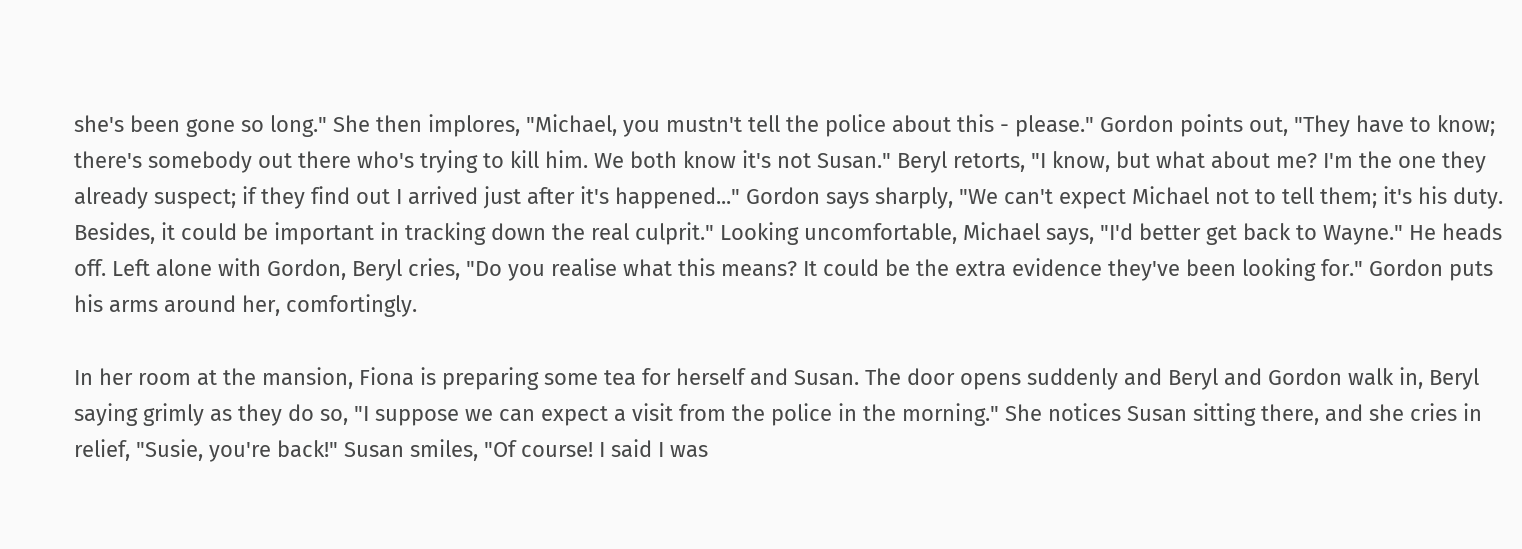she's been gone so long." She then implores, "Michael, you mustn't tell the police about this - please." Gordon points out, "They have to know; there's somebody out there who's trying to kill him. We both know it's not Susan." Beryl retorts, "I know, but what about me? I'm the one they already suspect; if they find out I arrived just after it's happened..." Gordon says sharply, "We can't expect Michael not to tell them; it's his duty. Besides, it could be important in tracking down the real culprit." Looking uncomfortable, Michael says, "I'd better get back to Wayne." He heads off. Left alone with Gordon, Beryl cries, "Do you realise what this means? It could be the extra evidence they've been looking for." Gordon puts his arms around her, comfortingly.

In her room at the mansion, Fiona is preparing some tea for herself and Susan. The door opens suddenly and Beryl and Gordon walk in, Beryl saying grimly as they do so, "I suppose we can expect a visit from the police in the morning." She notices Susan sitting there, and she cries in relief, "Susie, you're back!" Susan smiles, "Of course! I said I was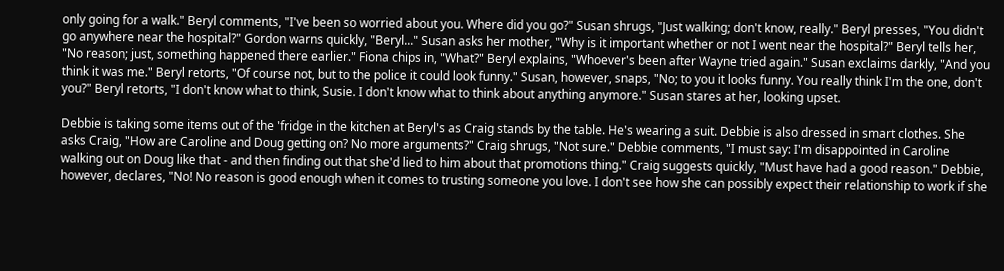only going for a walk." Beryl comments, "I've been so worried about you. Where did you go?" Susan shrugs, "Just walking; don't know, really." Beryl presses, "You didn't go anywhere near the hospital?" Gordon warns quickly, "Beryl..." Susan asks her mother, "Why is it important whether or not I went near the hospital?" Beryl tells her, "No reason; just, something happened there earlier." Fiona chips in, "What?" Beryl explains, "Whoever's been after Wayne tried again." Susan exclaims darkly, "And you think it was me." Beryl retorts, "Of course not, but to the police it could look funny." Susan, however, snaps, "No; to you it looks funny. You really think I'm the one, don't you?" Beryl retorts, "I don't know what to think, Susie. I don't know what to think about anything anymore." Susan stares at her, looking upset.

Debbie is taking some items out of the 'fridge in the kitchen at Beryl's as Craig stands by the table. He's wearing a suit. Debbie is also dressed in smart clothes. She asks Craig, "How are Caroline and Doug getting on? No more arguments?" Craig shrugs, "Not sure." Debbie comments, "I must say: I'm disappointed in Caroline walking out on Doug like that - and then finding out that she'd lied to him about that promotions thing." Craig suggests quickly, "Must have had a good reason." Debbie, however, declares, "No! No reason is good enough when it comes to trusting someone you love. I don't see how she can possibly expect their relationship to work if she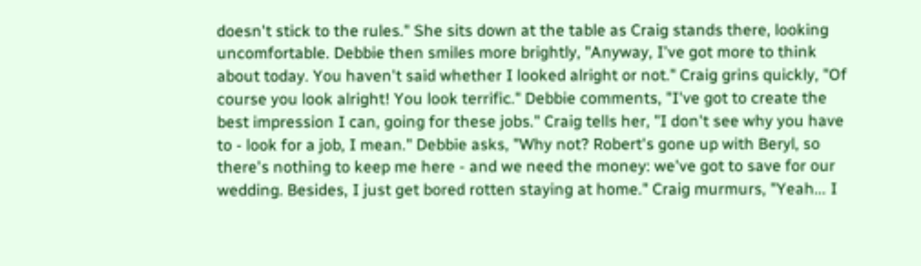doesn't stick to the rules." She sits down at the table as Craig stands there, looking uncomfortable. Debbie then smiles more brightly, "Anyway, I've got more to think about today. You haven't said whether I looked alright or not." Craig grins quickly, "Of course you look alright! You look terrific." Debbie comments, "I've got to create the best impression I can, going for these jobs." Craig tells her, "I don't see why you have to - look for a job, I mean." Debbie asks, "Why not? Robert's gone up with Beryl, so there's nothing to keep me here - and we need the money: we've got to save for our wedding. Besides, I just get bored rotten staying at home." Craig murmurs, "Yeah... I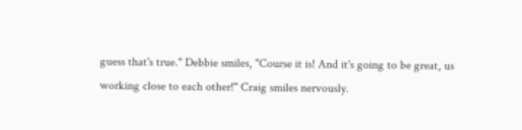guess that's true." Debbie smiles, "Course it is! And it's going to be great, us working close to each other!" Craig smiles nervously.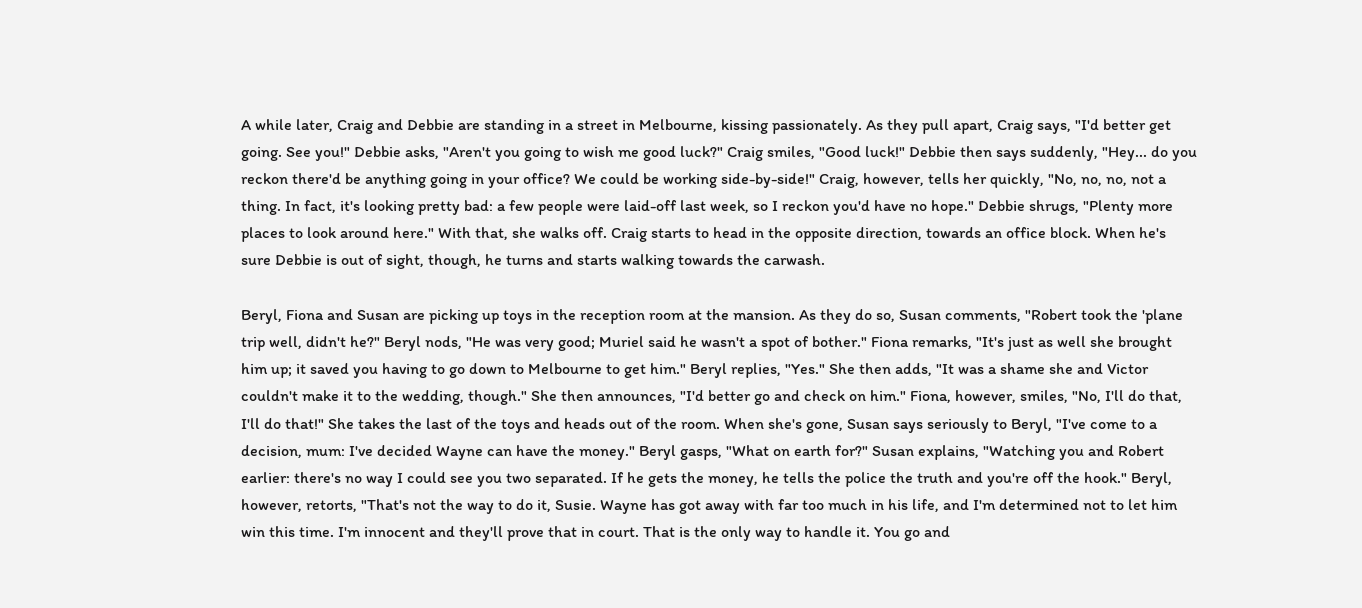A while later, Craig and Debbie are standing in a street in Melbourne, kissing passionately. As they pull apart, Craig says, "I'd better get going. See you!" Debbie asks, "Aren't you going to wish me good luck?" Craig smiles, "Good luck!" Debbie then says suddenly, "Hey... do you reckon there'd be anything going in your office? We could be working side-by-side!" Craig, however, tells her quickly, "No, no, no, not a thing. In fact, it's looking pretty bad: a few people were laid-off last week, so I reckon you'd have no hope." Debbie shrugs, "Plenty more places to look around here." With that, she walks off. Craig starts to head in the opposite direction, towards an office block. When he's sure Debbie is out of sight, though, he turns and starts walking towards the carwash.

Beryl, Fiona and Susan are picking up toys in the reception room at the mansion. As they do so, Susan comments, "Robert took the 'plane trip well, didn't he?" Beryl nods, "He was very good; Muriel said he wasn't a spot of bother." Fiona remarks, "It's just as well she brought him up; it saved you having to go down to Melbourne to get him." Beryl replies, "Yes." She then adds, "It was a shame she and Victor couldn't make it to the wedding, though." She then announces, "I'd better go and check on him." Fiona, however, smiles, "No, I'll do that, I'll do that!" She takes the last of the toys and heads out of the room. When she's gone, Susan says seriously to Beryl, "I've come to a decision, mum: I've decided Wayne can have the money." Beryl gasps, "What on earth for?" Susan explains, "Watching you and Robert earlier: there's no way I could see you two separated. If he gets the money, he tells the police the truth and you're off the hook." Beryl, however, retorts, "That's not the way to do it, Susie. Wayne has got away with far too much in his life, and I'm determined not to let him win this time. I'm innocent and they'll prove that in court. That is the only way to handle it. You go and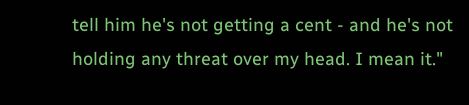tell him he's not getting a cent - and he's not holding any threat over my head. I mean it."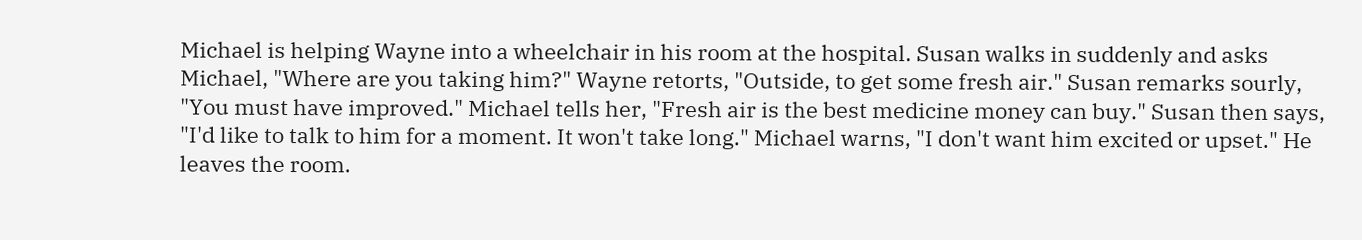Michael is helping Wayne into a wheelchair in his room at the hospital. Susan walks in suddenly and asks Michael, "Where are you taking him?" Wayne retorts, "Outside, to get some fresh air." Susan remarks sourly, "You must have improved." Michael tells her, "Fresh air is the best medicine money can buy." Susan then says, "I'd like to talk to him for a moment. It won't take long." Michael warns, "I don't want him excited or upset." He leaves the room.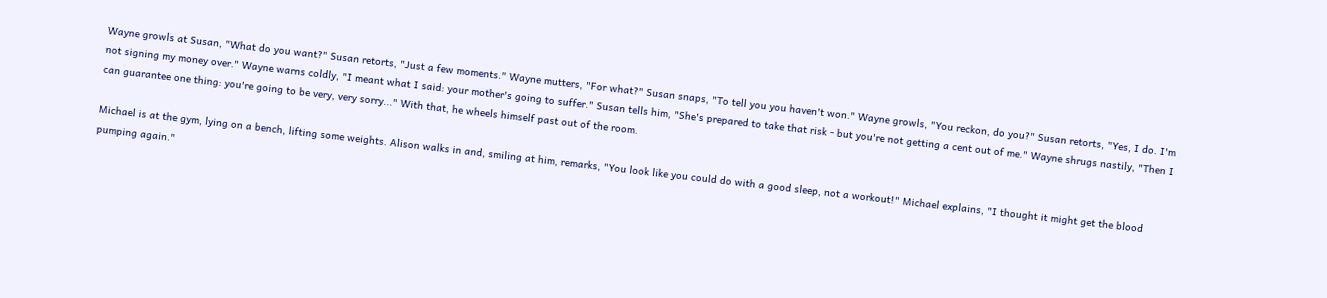Wayne growls at Susan, "What do you want?" Susan retorts, "Just a few moments." Wayne mutters, "For what?" Susan snaps, "To tell you you haven't won." Wayne growls, "You reckon, do you?" Susan retorts, "Yes, I do. I'm not signing my money over." Wayne warns coldly, "I meant what I said: your mother's going to suffer." Susan tells him, "She's prepared to take that risk - but you're not getting a cent out of me." Wayne shrugs nastily, "Then I can guarantee one thing: you're going to be very, very sorry..." With that, he wheels himself past out of the room.

Michael is at the gym, lying on a bench, lifting some weights. Alison walks in and, smiling at him, remarks, "You look like you could do with a good sleep, not a workout!" Michael explains, "I thought it might get the blood pumping again."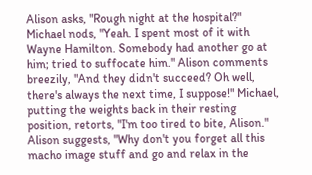Alison asks, "Rough night at the hospital?" Michael nods, "Yeah. I spent most of it with Wayne Hamilton. Somebody had another go at him; tried to suffocate him." Alison comments breezily, "And they didn't succeed? Oh well, there's always the next time, I suppose!" Michael, putting the weights back in their resting position, retorts, "I'm too tired to bite, Alison." Alison suggests, "Why don't you forget all this macho image stuff and go and relax in the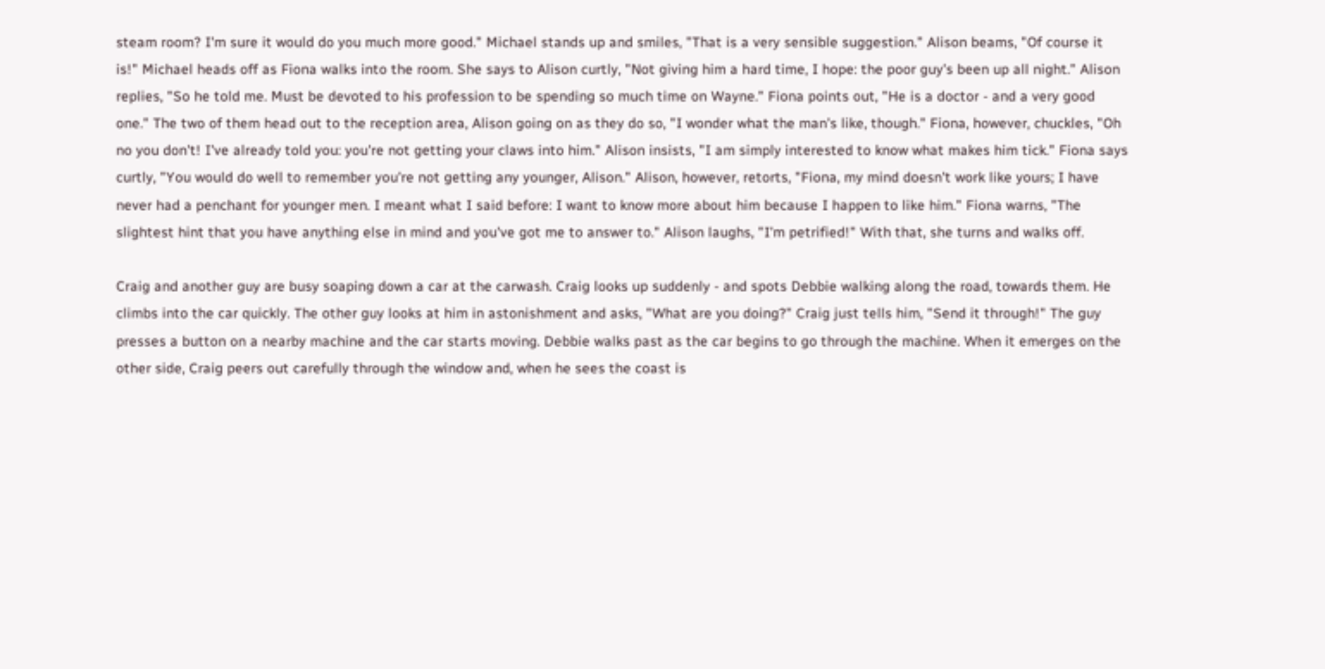steam room? I'm sure it would do you much more good." Michael stands up and smiles, "That is a very sensible suggestion." Alison beams, "Of course it is!" Michael heads off as Fiona walks into the room. She says to Alison curtly, "Not giving him a hard time, I hope: the poor guy's been up all night." Alison replies, "So he told me. Must be devoted to his profession to be spending so much time on Wayne." Fiona points out, "He is a doctor - and a very good one." The two of them head out to the reception area, Alison going on as they do so, "I wonder what the man's like, though." Fiona, however, chuckles, "Oh no you don't! I've already told you: you're not getting your claws into him." Alison insists, "I am simply interested to know what makes him tick." Fiona says curtly, "You would do well to remember you're not getting any younger, Alison." Alison, however, retorts, "Fiona, my mind doesn't work like yours; I have never had a penchant for younger men. I meant what I said before: I want to know more about him because I happen to like him." Fiona warns, "The slightest hint that you have anything else in mind and you've got me to answer to." Alison laughs, "I'm petrified!" With that, she turns and walks off.

Craig and another guy are busy soaping down a car at the carwash. Craig looks up suddenly - and spots Debbie walking along the road, towards them. He climbs into the car quickly. The other guy looks at him in astonishment and asks, "What are you doing?" Craig just tells him, "Send it through!" The guy presses a button on a nearby machine and the car starts moving. Debbie walks past as the car begins to go through the machine. When it emerges on the other side, Craig peers out carefully through the window and, when he sees the coast is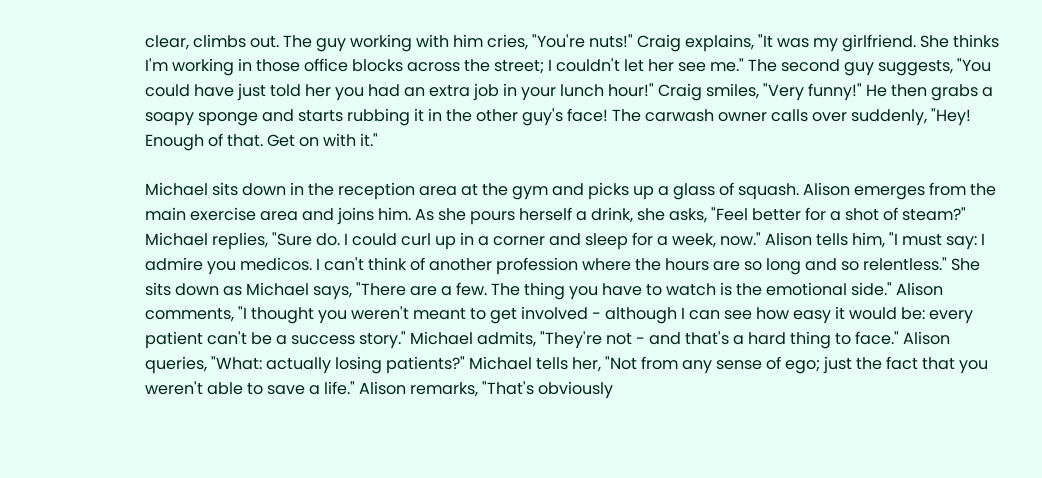clear, climbs out. The guy working with him cries, "You're nuts!" Craig explains, "It was my girlfriend. She thinks I'm working in those office blocks across the street; I couldn't let her see me." The second guy suggests, "You could have just told her you had an extra job in your lunch hour!" Craig smiles, "Very funny!" He then grabs a soapy sponge and starts rubbing it in the other guy's face! The carwash owner calls over suddenly, "Hey! Enough of that. Get on with it."

Michael sits down in the reception area at the gym and picks up a glass of squash. Alison emerges from the main exercise area and joins him. As she pours herself a drink, she asks, "Feel better for a shot of steam?" Michael replies, "Sure do. I could curl up in a corner and sleep for a week, now." Alison tells him, "I must say: I admire you medicos. I can't think of another profession where the hours are so long and so relentless." She sits down as Michael says, "There are a few. The thing you have to watch is the emotional side." Alison comments, "I thought you weren't meant to get involved - although I can see how easy it would be: every patient can't be a success story." Michael admits, "They're not - and that's a hard thing to face." Alison queries, "What: actually losing patients?" Michael tells her, "Not from any sense of ego; just the fact that you weren't able to save a life." Alison remarks, "That's obviously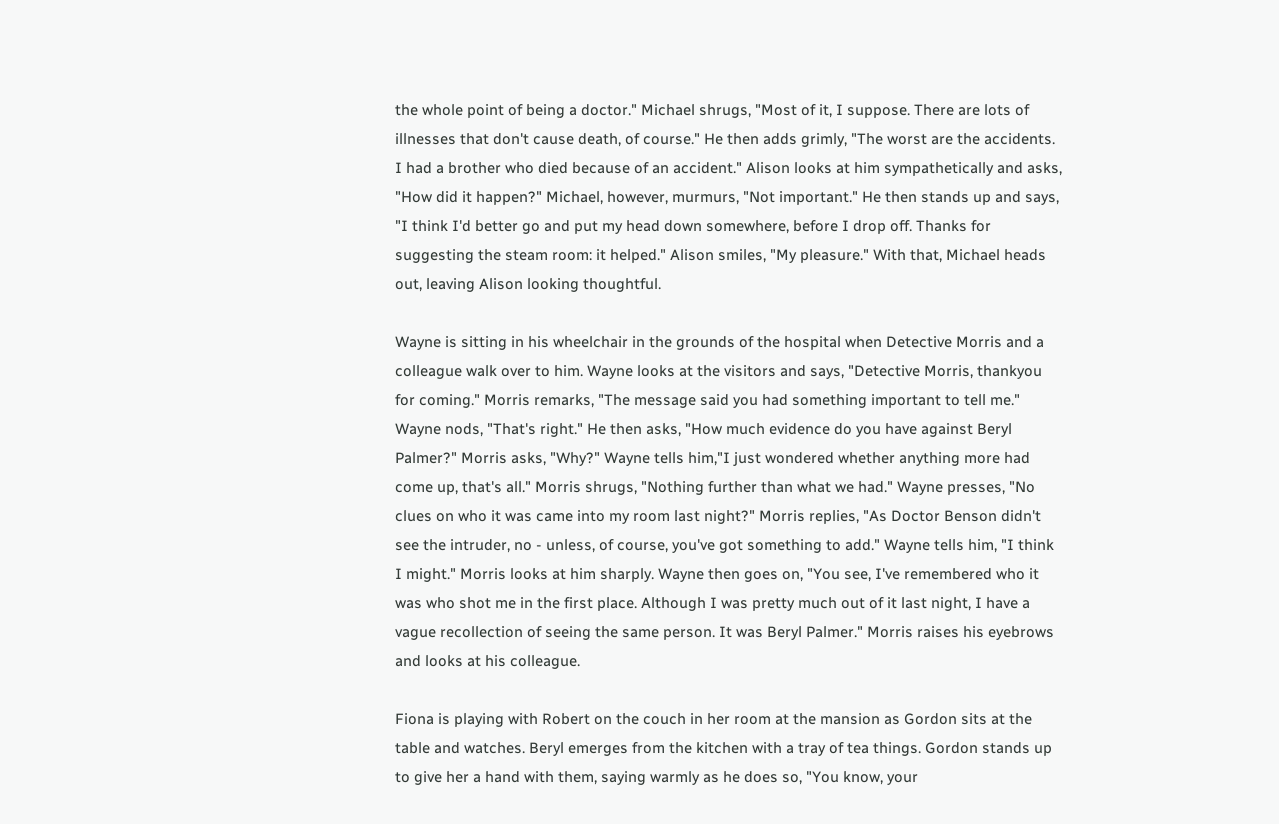the whole point of being a doctor." Michael shrugs, "Most of it, I suppose. There are lots of illnesses that don't cause death, of course." He then adds grimly, "The worst are the accidents. I had a brother who died because of an accident." Alison looks at him sympathetically and asks, "How did it happen?" Michael, however, murmurs, "Not important." He then stands up and says, "I think I'd better go and put my head down somewhere, before I drop off. Thanks for suggesting the steam room: it helped." Alison smiles, "My pleasure." With that, Michael heads out, leaving Alison looking thoughtful.

Wayne is sitting in his wheelchair in the grounds of the hospital when Detective Morris and a colleague walk over to him. Wayne looks at the visitors and says, "Detective Morris, thankyou for coming." Morris remarks, "The message said you had something important to tell me." Wayne nods, "That's right." He then asks, "How much evidence do you have against Beryl Palmer?" Morris asks, "Why?" Wayne tells him,"I just wondered whether anything more had come up, that's all." Morris shrugs, "Nothing further than what we had." Wayne presses, "No clues on who it was came into my room last night?" Morris replies, "As Doctor Benson didn't see the intruder, no - unless, of course, you've got something to add." Wayne tells him, "I think I might." Morris looks at him sharply. Wayne then goes on, "You see, I've remembered who it was who shot me in the first place. Although I was pretty much out of it last night, I have a vague recollection of seeing the same person. It was Beryl Palmer." Morris raises his eyebrows and looks at his colleague.

Fiona is playing with Robert on the couch in her room at the mansion as Gordon sits at the table and watches. Beryl emerges from the kitchen with a tray of tea things. Gordon stands up to give her a hand with them, saying warmly as he does so, "You know, your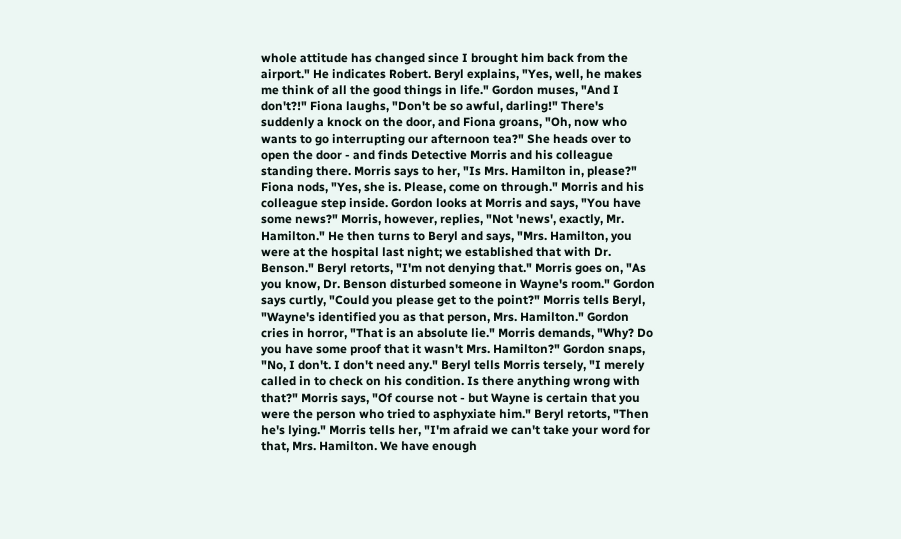whole attitude has changed since I brought him back from the airport." He indicates Robert. Beryl explains, "Yes, well, he makes me think of all the good things in life." Gordon muses, "And I don't?!" Fiona laughs, "Don't be so awful, darling!" There's suddenly a knock on the door, and Fiona groans, "Oh, now who wants to go interrupting our afternoon tea?" She heads over to open the door - and finds Detective Morris and his colleague standing there. Morris says to her, "Is Mrs. Hamilton in, please?" Fiona nods, "Yes, she is. Please, come on through." Morris and his colleague step inside. Gordon looks at Morris and says, "You have some news?" Morris, however, replies, "Not 'news', exactly, Mr. Hamilton." He then turns to Beryl and says, "Mrs. Hamilton, you were at the hospital last night; we established that with Dr. Benson." Beryl retorts, "I'm not denying that." Morris goes on, "As you know, Dr. Benson disturbed someone in Wayne's room." Gordon says curtly, "Could you please get to the point?" Morris tells Beryl, "Wayne's identified you as that person, Mrs. Hamilton." Gordon cries in horror, "That is an absolute lie." Morris demands, "Why? Do you have some proof that it wasn't Mrs. Hamilton?" Gordon snaps, "No, I don't. I don't need any." Beryl tells Morris tersely, "I merely called in to check on his condition. Is there anything wrong with that?" Morris says, "Of course not - but Wayne is certain that you were the person who tried to asphyxiate him." Beryl retorts, "Then he's lying." Morris tells her, "I'm afraid we can't take your word for that, Mrs. Hamilton. We have enough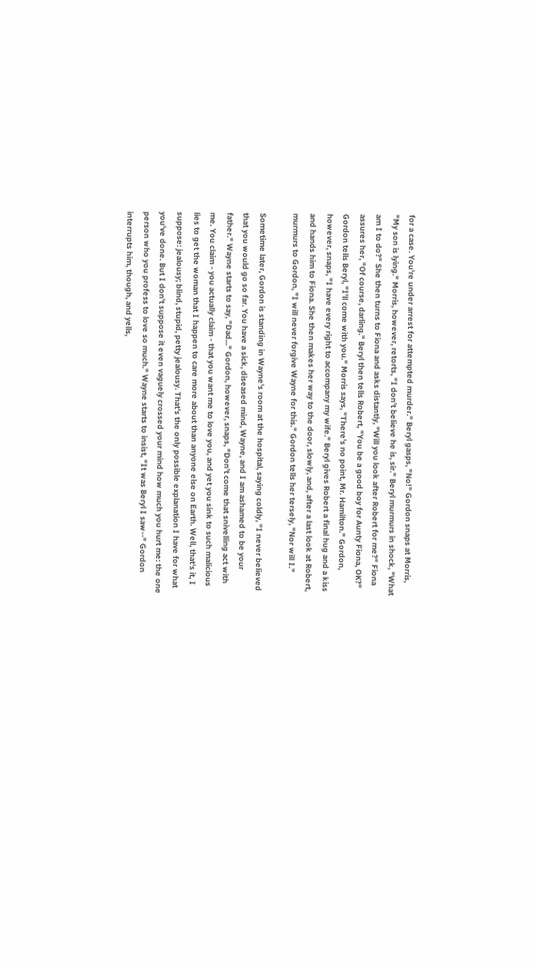for a case. You're under arrest for attempted murder." Beryl gasps, "No!" Gordon snaps at Morris, "My son is lying." Morris, however, retorts, "I don't believe he is, sir." Beryl murmurs in shock, "What am I to do?" She then turns to Fiona and asks distantly, "Will you look after Robert for me?" Fiona assures her, "Of course, darling." Beryl then tells Robert, "You be a good boy for Aunty Fiona, OK?" Gordon tells Beryl, "I'll come with you." Morris says, "There's no point, Mr. Hamilton." Gordon, however, snaps, "I have every right to accompany my wife." Beryl gives Robert a final hug and a kiss and hands him to Fiona. She then makes her way to the door, slowly, and, after a last look at Robert, murmurs to Gordon, "I will never forgive Wayne for this." Gordon tells her tersely, "Nor will I."

Sometime later, Gordon is standing in Wayne's room at the hospital, saying coldly, "I never believed that you would go so far. You have a sick, diseased mind, Wayne, and I am ashamed to be your father." Wayne starts to say, "Dad..." Gordon, however, snaps, "Don't come that snivelling act with me. You claim - you actually claim - that you want me to love you, and yet you sink to such malicious lies to get the woman that I happen to care more about than anyone else on Earth. Well, that's it, I suppose: jealousy; blind, stupid, petty jealousy. That's the only possible explanation I have for what you've done. But I don't suppose it even vaguely crossed your mind how much you hurt me: the one person who you profess to love so much." Wayne starts to insist, "It was Beryl I saw--" Gordon interrupts him, though, and yells,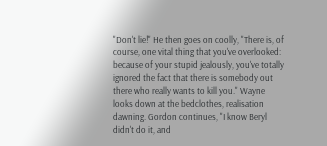"Don't lie!" He then goes on coolly, "There is, of course, one vital thing that you've overlooked: because of your stupid jealously, you've totally ignored the fact that there is somebody out there who really wants to kill you." Wayne looks down at the bedclothes, realisation dawning. Gordon continues, "I know Beryl didn't do it, and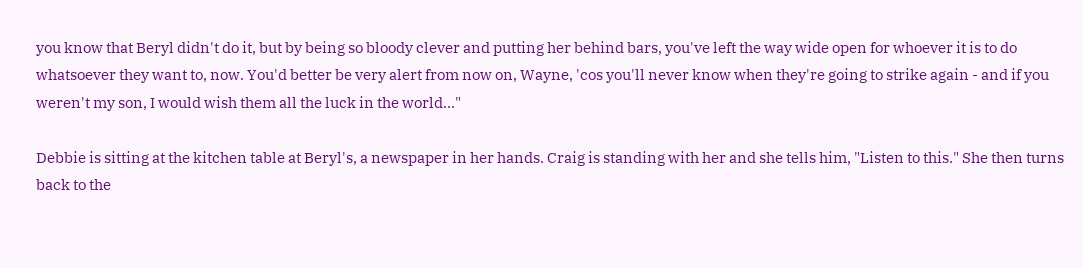you know that Beryl didn't do it, but by being so bloody clever and putting her behind bars, you've left the way wide open for whoever it is to do whatsoever they want to, now. You'd better be very alert from now on, Wayne, 'cos you'll never know when they're going to strike again - and if you weren't my son, I would wish them all the luck in the world..."

Debbie is sitting at the kitchen table at Beryl's, a newspaper in her hands. Craig is standing with her and she tells him, "Listen to this." She then turns back to the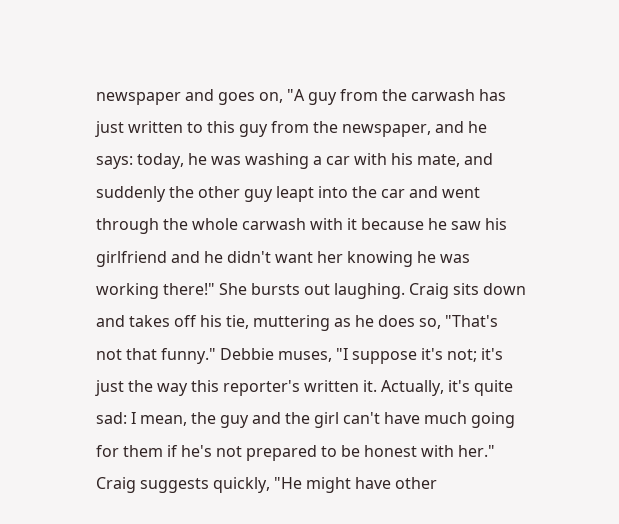newspaper and goes on, "A guy from the carwash has just written to this guy from the newspaper, and he says: today, he was washing a car with his mate, and suddenly the other guy leapt into the car and went through the whole carwash with it because he saw his girlfriend and he didn't want her knowing he was working there!" She bursts out laughing. Craig sits down and takes off his tie, muttering as he does so, "That's not that funny." Debbie muses, "I suppose it's not; it's just the way this reporter's written it. Actually, it's quite sad: I mean, the guy and the girl can't have much going for them if he's not prepared to be honest with her." Craig suggests quickly, "He might have other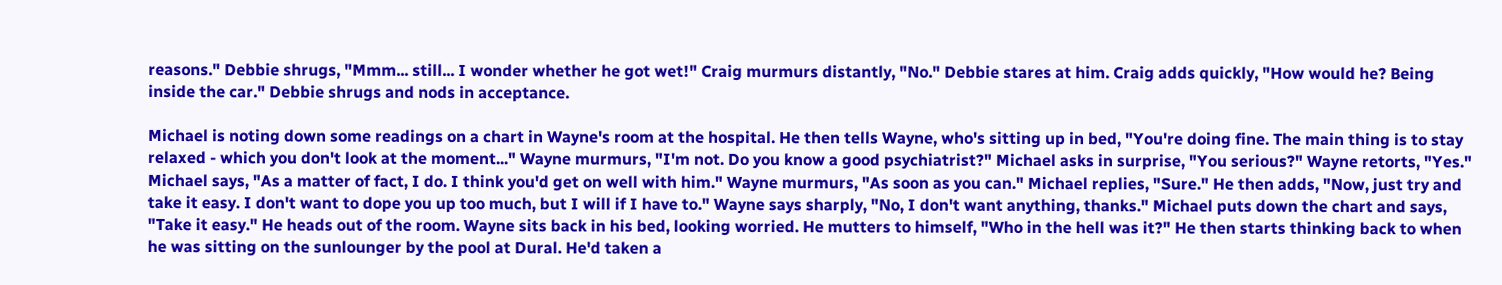reasons." Debbie shrugs, "Mmm... still... I wonder whether he got wet!" Craig murmurs distantly, "No." Debbie stares at him. Craig adds quickly, "How would he? Being inside the car." Debbie shrugs and nods in acceptance.

Michael is noting down some readings on a chart in Wayne's room at the hospital. He then tells Wayne, who's sitting up in bed, "You're doing fine. The main thing is to stay relaxed - which you don't look at the moment..." Wayne murmurs, "I'm not. Do you know a good psychiatrist?" Michael asks in surprise, "You serious?" Wayne retorts, "Yes." Michael says, "As a matter of fact, I do. I think you'd get on well with him." Wayne murmurs, "As soon as you can." Michael replies, "Sure." He then adds, "Now, just try and take it easy. I don't want to dope you up too much, but I will if I have to." Wayne says sharply, "No, I don't want anything, thanks." Michael puts down the chart and says, "Take it easy." He heads out of the room. Wayne sits back in his bed, looking worried. He mutters to himself, "Who in the hell was it?" He then starts thinking back to when he was sitting on the sunlounger by the pool at Dural. He'd taken a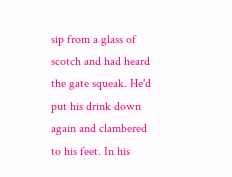sip from a glass of scotch and had heard the gate squeak. He'd put his drink down again and clambered to his feet. In his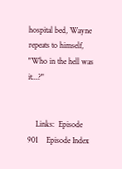hospital bed, Wayne repeats to himself, "Who in the hell was it...?"


    Links:  Episode 901    Episode Index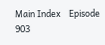Main Index    Episode 903